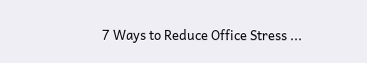7 Ways to Reduce Office Stress ...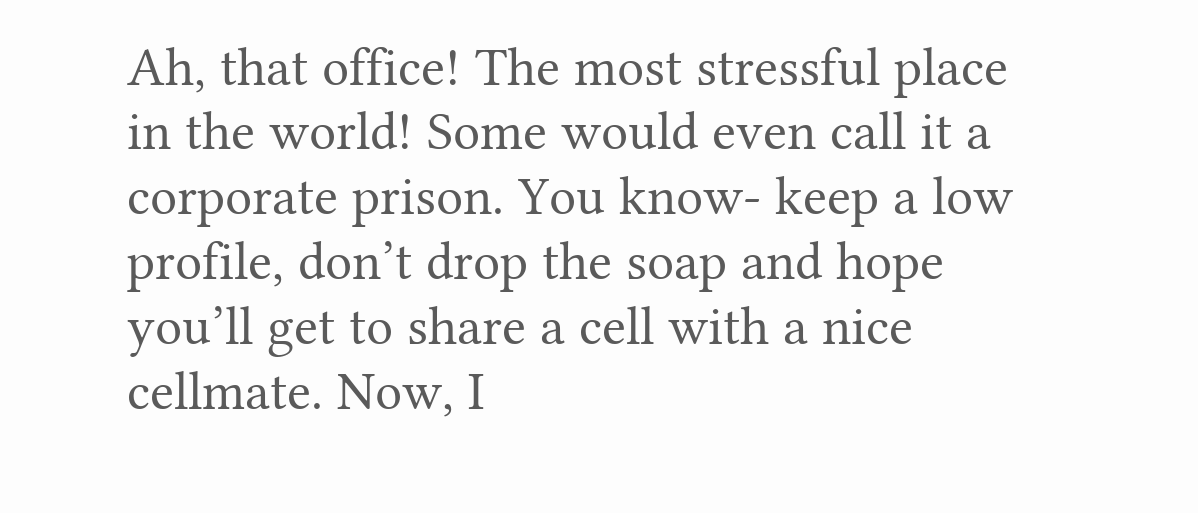Ah, that office! The most stressful place in the world! Some would even call it a corporate prison. You know- keep a low profile, don’t drop the soap and hope you’ll get to share a cell with a nice cellmate. Now, I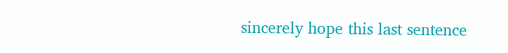sincerely hope this last sentence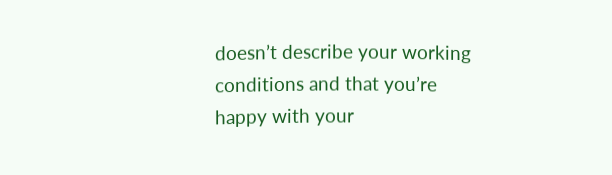doesn’t describe your working conditions and that you’re happy with your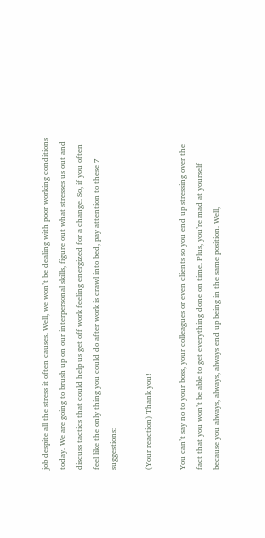job despite all the stress it often causes. Well, we won’t be dealing with poor working conditions today. We are going to brush up on our interpersonal skills, figure out what stresses us out and discuss tactics that could help us get off work feeling energized for a change. So, if you often feel like the only thing you could do after work is crawl into bed, pay attention to these 7 suggestions:

(Your reaction) Thank you!

You can’t say no to your boss, your colleagues or even clients so you end up stressing over the fact that you won’t be able to get everything done on time. Plus, you’re mad at yourself because you always, always, always end up being in the same position. Well,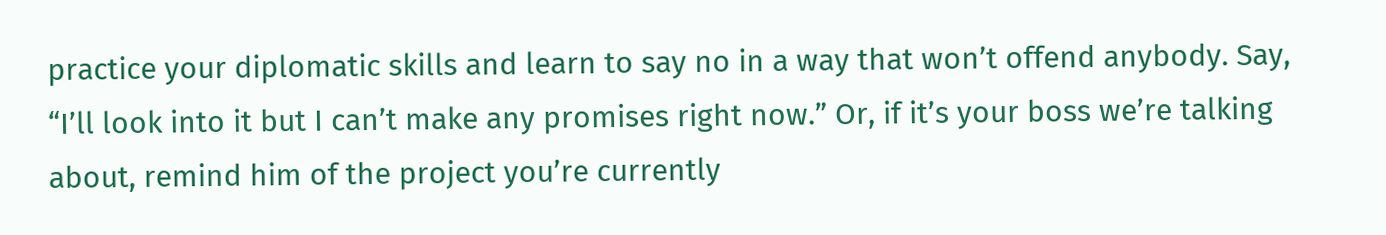practice your diplomatic skills and learn to say no in a way that won’t offend anybody. Say, “I’ll look into it but I can’t make any promises right now.” Or, if it’s your boss we’re talking about, remind him of the project you’re currently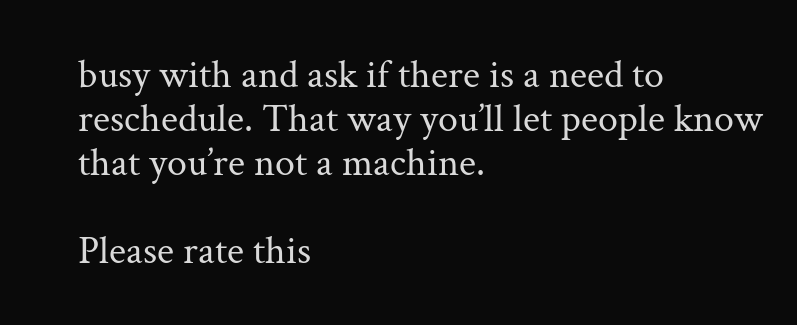busy with and ask if there is a need to reschedule. That way you’ll let people know that you’re not a machine.

Please rate this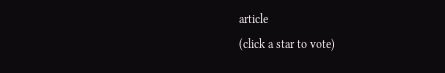article
(click a star to vote)